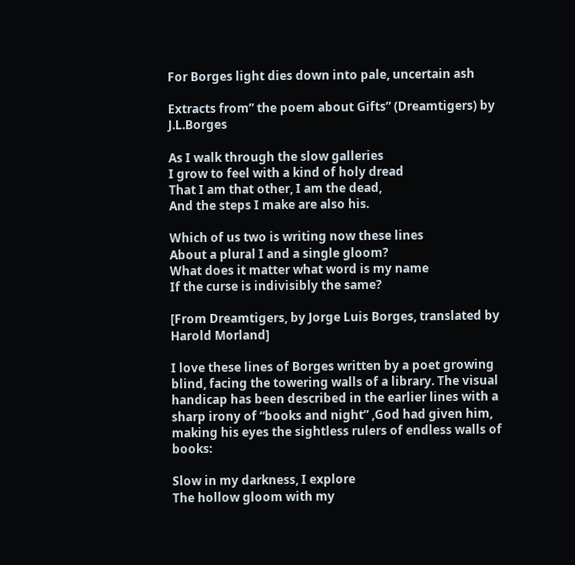For Borges light dies down into pale, uncertain ash

Extracts from” the poem about Gifts” (Dreamtigers) by J.L.Borges

As I walk through the slow galleries
I grow to feel with a kind of holy dread
That I am that other, I am the dead,
And the steps I make are also his.

Which of us two is writing now these lines
About a plural I and a single gloom?
What does it matter what word is my name
If the curse is indivisibly the same?

[From Dreamtigers, by Jorge Luis Borges, translated by Harold Morland]

I love these lines of Borges written by a poet growing blind, facing the towering walls of a library. The visual handicap has been described in the earlier lines with a sharp irony of “books and night” ,God had given him, making his eyes the sightless rulers of endless walls of books:

Slow in my darkness, I explore
The hollow gloom with my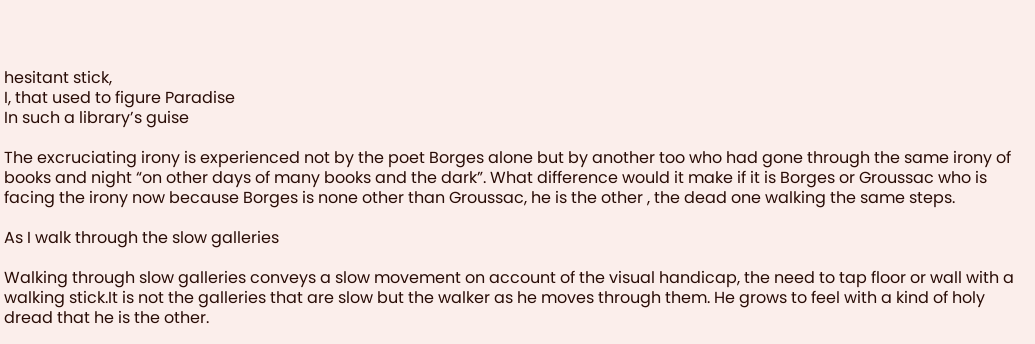hesitant stick,
I, that used to figure Paradise
In such a library’s guise

The excruciating irony is experienced not by the poet Borges alone but by another too who had gone through the same irony of books and night “on other days of many books and the dark”. What difference would it make if it is Borges or Groussac who is facing the irony now because Borges is none other than Groussac, he is the other , the dead one walking the same steps.

As I walk through the slow galleries

Walking through slow galleries conveys a slow movement on account of the visual handicap, the need to tap floor or wall with a walking stick.It is not the galleries that are slow but the walker as he moves through them. He grows to feel with a kind of holy dread that he is the other.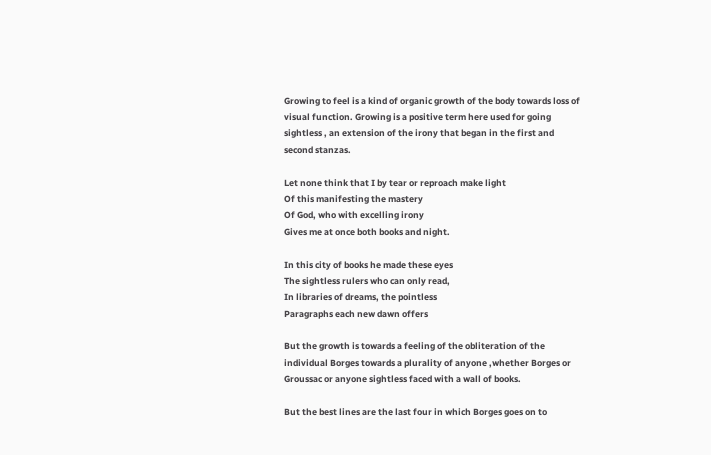Growing to feel is a kind of organic growth of the body towards loss of visual function. Growing is a positive term here used for going sightless , an extension of the irony that began in the first and second stanzas.

Let none think that I by tear or reproach make light
Of this manifesting the mastery
Of God, who with excelling irony
Gives me at once both books and night.

In this city of books he made these eyes
The sightless rulers who can only read,
In libraries of dreams, the pointless
Paragraphs each new dawn offers

But the growth is towards a feeling of the obliteration of the individual Borges towards a plurality of anyone ,whether Borges or Groussac or anyone sightless faced with a wall of books.

But the best lines are the last four in which Borges goes on to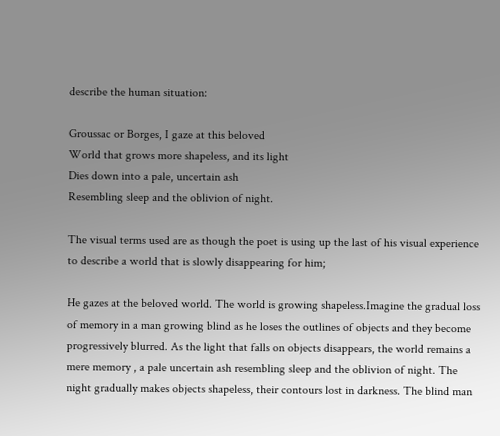describe the human situation:

Groussac or Borges, I gaze at this beloved
World that grows more shapeless, and its light
Dies down into a pale, uncertain ash
Resembling sleep and the oblivion of night.

The visual terms used are as though the poet is using up the last of his visual experience to describe a world that is slowly disappearing for him;

He gazes at the beloved world. The world is growing shapeless.Imagine the gradual loss of memory in a man growing blind as he loses the outlines of objects and they become progressively blurred. As the light that falls on objects disappears, the world remains a mere memory , a pale uncertain ash resembling sleep and the oblivion of night. The night gradually makes objects shapeless, their contours lost in darkness. The blind man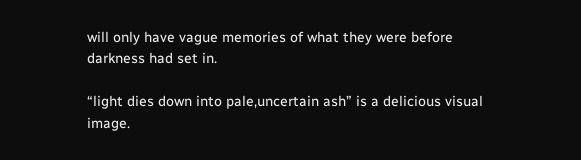will only have vague memories of what they were before darkness had set in.

“light dies down into pale,uncertain ash” is a delicious visual image.